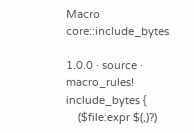Macro core::include_bytes

1.0.0 · source ·
macro_rules! include_bytes {
    ($file:expr $(,)?)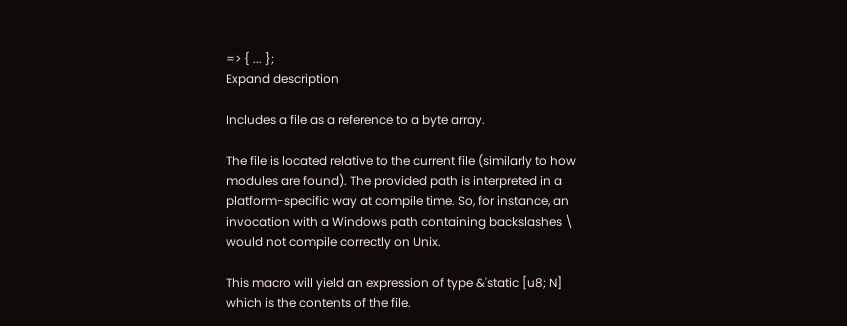=> { ... };
Expand description

Includes a file as a reference to a byte array.

The file is located relative to the current file (similarly to how modules are found). The provided path is interpreted in a platform-specific way at compile time. So, for instance, an invocation with a Windows path containing backslashes \ would not compile correctly on Unix.

This macro will yield an expression of type &'static [u8; N] which is the contents of the file.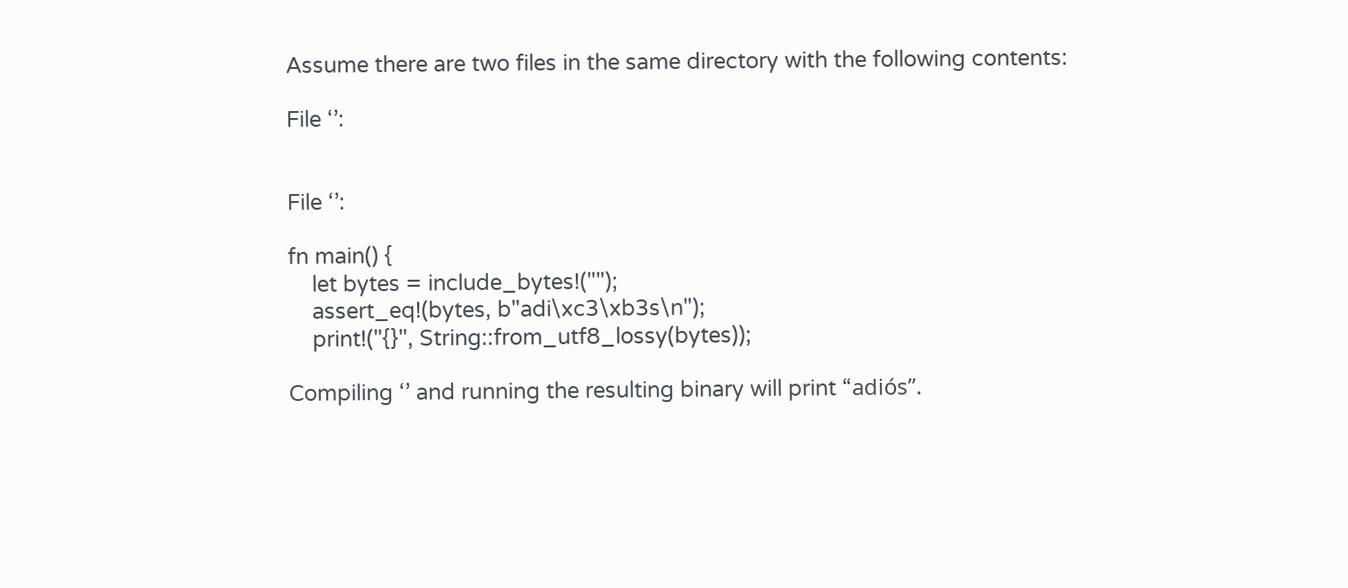Assume there are two files in the same directory with the following contents:

File ‘’:


File ‘’:

fn main() {
    let bytes = include_bytes!("");
    assert_eq!(bytes, b"adi\xc3\xb3s\n");
    print!("{}", String::from_utf8_lossy(bytes));

Compiling ‘’ and running the resulting binary will print “adiós”.